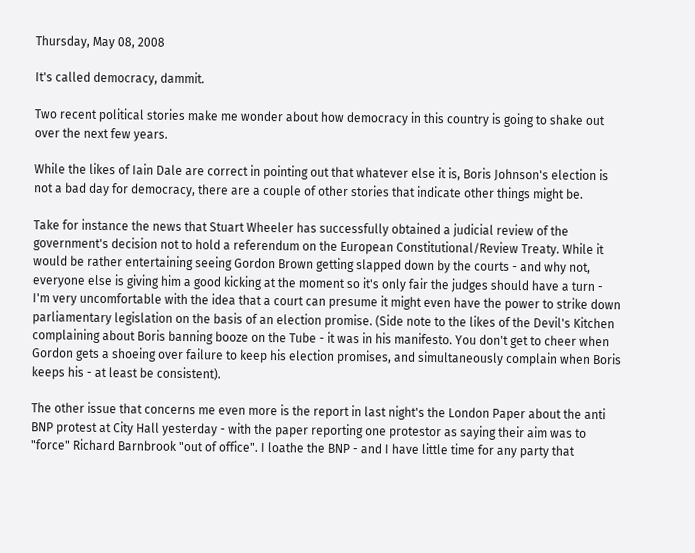Thursday, May 08, 2008

It's called democracy, dammit.

Two recent political stories make me wonder about how democracy in this country is going to shake out over the next few years.

While the likes of Iain Dale are correct in pointing out that whatever else it is, Boris Johnson's election is not a bad day for democracy, there are a couple of other stories that indicate other things might be.

Take for instance the news that Stuart Wheeler has successfully obtained a judicial review of the government's decision not to hold a referendum on the European Constitutional/Review Treaty. While it would be rather entertaining seeing Gordon Brown getting slapped down by the courts - and why not, everyone else is giving him a good kicking at the moment so it's only fair the judges should have a turn - I'm very uncomfortable with the idea that a court can presume it might even have the power to strike down parliamentary legislation on the basis of an election promise. (Side note to the likes of the Devil's Kitchen complaining about Boris banning booze on the Tube - it was in his manifesto. You don't get to cheer when Gordon gets a shoeing over failure to keep his election promises, and simultaneously complain when Boris keeps his - at least be consistent).

The other issue that concerns me even more is the report in last night's the London Paper about the anti BNP protest at City Hall yesterday - with the paper reporting one protestor as saying their aim was to "force" Richard Barnbrook "out of office". I loathe the BNP - and I have little time for any party that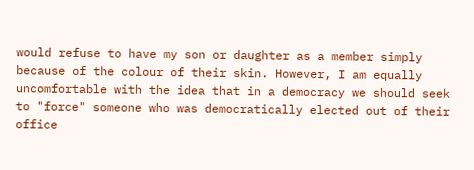would refuse to have my son or daughter as a member simply because of the colour of their skin. However, I am equally uncomfortable with the idea that in a democracy we should seek to "force" someone who was democratically elected out of their office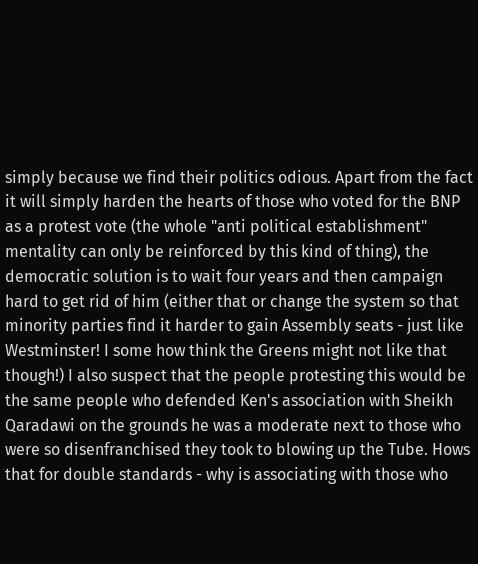simply because we find their politics odious. Apart from the fact it will simply harden the hearts of those who voted for the BNP as a protest vote (the whole "anti political establishment" mentality can only be reinforced by this kind of thing), the democratic solution is to wait four years and then campaign hard to get rid of him (either that or change the system so that minority parties find it harder to gain Assembly seats - just like Westminster! I some how think the Greens might not like that though!) I also suspect that the people protesting this would be the same people who defended Ken's association with Sheikh Qaradawi on the grounds he was a moderate next to those who were so disenfranchised they took to blowing up the Tube. Hows that for double standards - why is associating with those who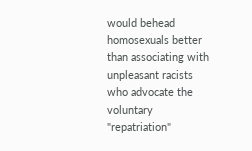would behead homosexuals better than associating with unpleasant racists who advocate the voluntary "repatriation"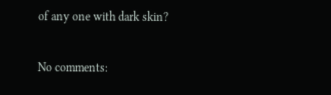of any one with dark skin?

No comments: